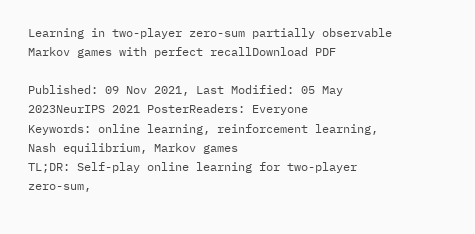Learning in two-player zero-sum partially observable Markov games with perfect recallDownload PDF

Published: 09 Nov 2021, Last Modified: 05 May 2023NeurIPS 2021 PosterReaders: Everyone
Keywords: online learning, reinforcement learning, Nash equilibrium, Markov games
TL;DR: Self-play online learning for two-player zero-sum,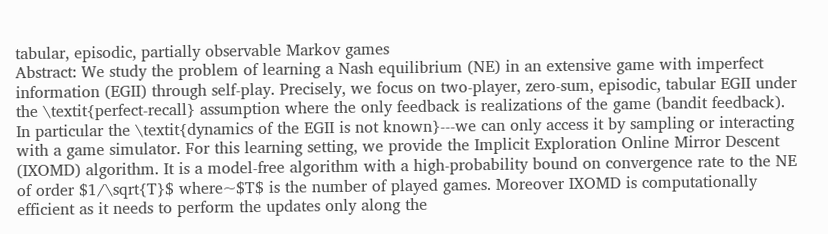tabular, episodic, partially observable Markov games
Abstract: We study the problem of learning a Nash equilibrium (NE) in an extensive game with imperfect information (EGII) through self-play. Precisely, we focus on two-player, zero-sum, episodic, tabular EGII under the \textit{perfect-recall} assumption where the only feedback is realizations of the game (bandit feedback). In particular the \textit{dynamics of the EGII is not known}---we can only access it by sampling or interacting with a game simulator. For this learning setting, we provide the Implicit Exploration Online Mirror Descent (IXOMD) algorithm. It is a model-free algorithm with a high-probability bound on convergence rate to the NE of order $1/\sqrt{T}$ where~$T$ is the number of played games. Moreover IXOMD is computationally efficient as it needs to perform the updates only along the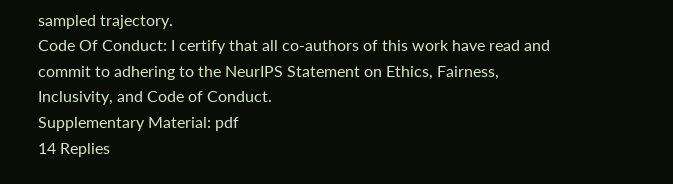sampled trajectory.
Code Of Conduct: I certify that all co-authors of this work have read and commit to adhering to the NeurIPS Statement on Ethics, Fairness, Inclusivity, and Code of Conduct.
Supplementary Material: pdf
14 Replies